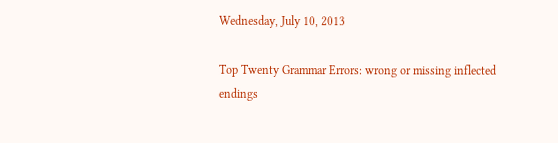Wednesday, July 10, 2013

Top Twenty Grammar Errors: wrong or missing inflected endings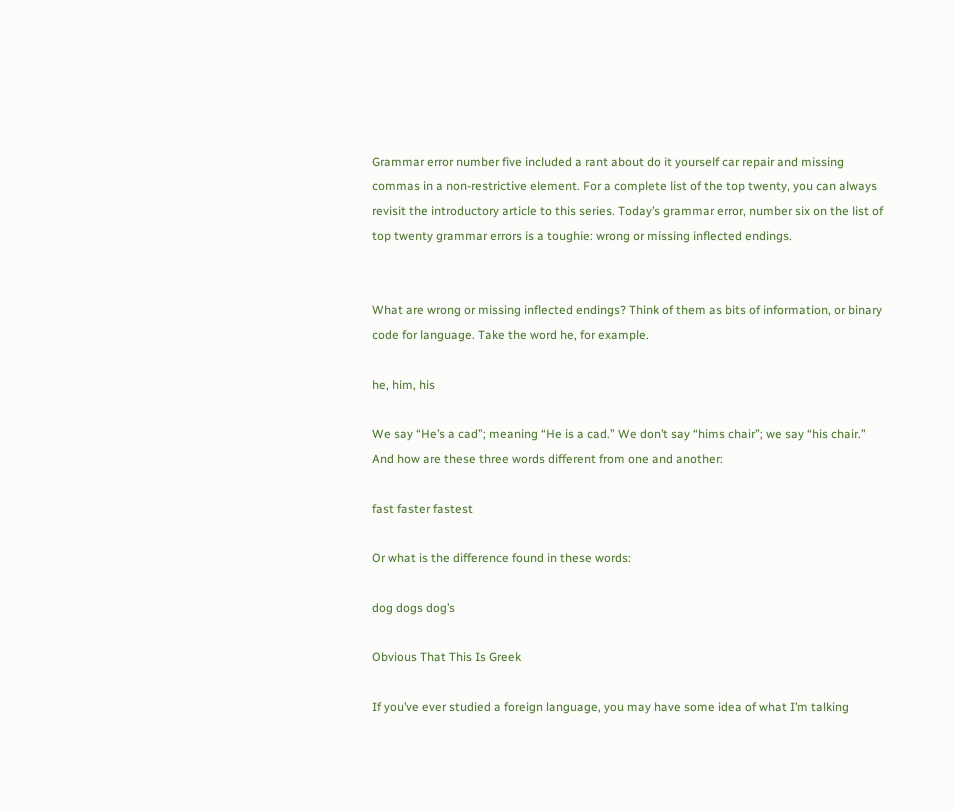Grammar error number five included a rant about do it yourself car repair and missing commas in a non-restrictive element. For a complete list of the top twenty, you can always revisit the introductory article to this series. Today’s grammar error, number six on the list of top twenty grammar errors is a toughie: wrong or missing inflected endings.


What are wrong or missing inflected endings? Think of them as bits of information, or binary code for language. Take the word he, for example.

he, him, his

We say “He’s a cad”; meaning “He is a cad.” We don’t say “hims chair”; we say “his chair.” And how are these three words different from one and another:

fast faster fastest

Or what is the difference found in these words:

dog dogs dog’s

Obvious That This Is Greek

If you’ve ever studied a foreign language, you may have some idea of what I’m talking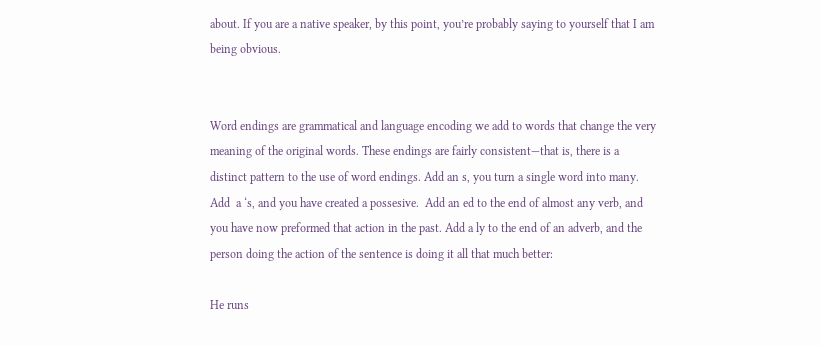about. If you are a native speaker, by this point, you’re probably saying to yourself that I am being obvious.


Word endings are grammatical and language encoding we add to words that change the very meaning of the original words. These endings are fairly consistent—that is, there is a distinct pattern to the use of word endings. Add an s, you turn a single word into many. Add  a ‘s, and you have created a possesive.  Add an ed to the end of almost any verb, and you have now preformed that action in the past. Add a ly to the end of an adverb, and the person doing the action of the sentence is doing it all that much better:

He runs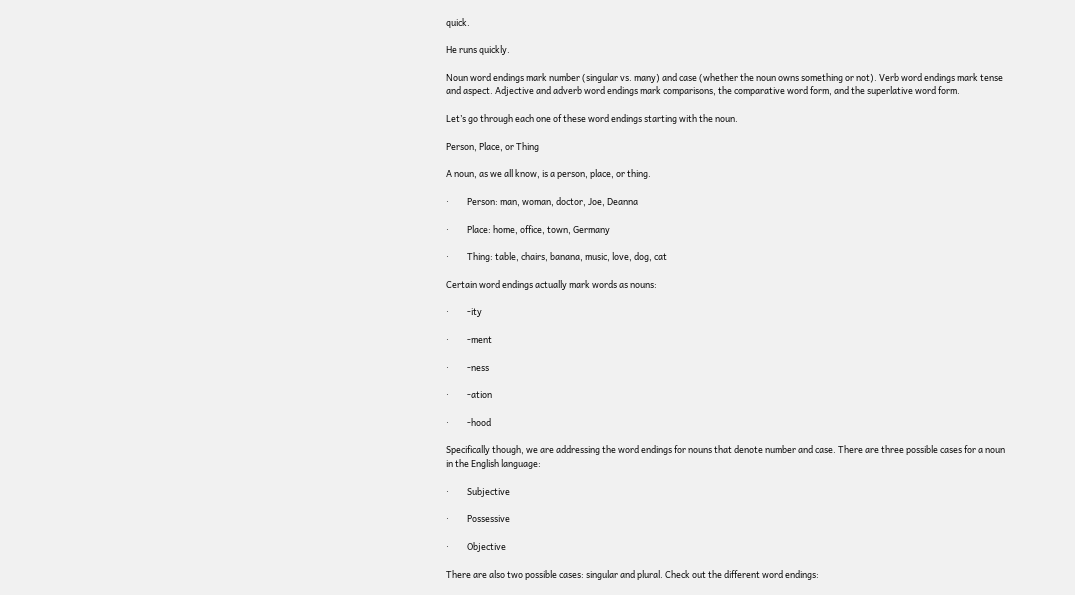quick.

He runs quickly.

Noun word endings mark number (singular vs. many) and case (whether the noun owns something or not). Verb word endings mark tense and aspect. Adjective and adverb word endings mark comparisons, the comparative word form, and the superlative word form.

Let’s go through each one of these word endings starting with the noun.

Person, Place, or Thing

A noun, as we all know, is a person, place, or thing.

·         Person: man, woman, doctor, Joe, Deanna

·         Place: home, office, town, Germany

·         Thing: table, chairs, banana, music, love, dog, cat

Certain word endings actually mark words as nouns:

·         -ity

·         -ment

·         -ness

·         -ation

·         -hood

Specifically though, we are addressing the word endings for nouns that denote number and case. There are three possible cases for a noun in the English language:

·         Subjective

·         Possessive

·         Objective

There are also two possible cases: singular and plural. Check out the different word endings: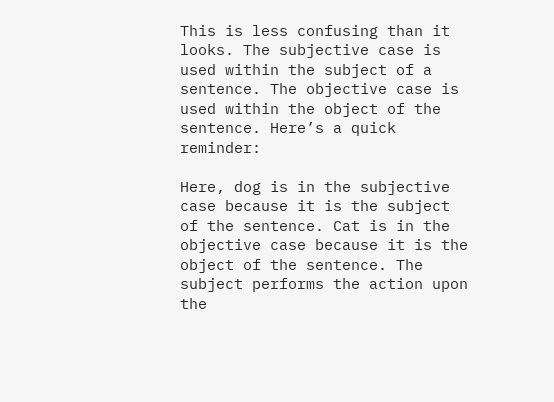This is less confusing than it looks. The subjective case is used within the subject of a sentence. The objective case is used within the object of the sentence. Here’s a quick reminder:

Here, dog is in the subjective case because it is the subject of the sentence. Cat is in the objective case because it is the object of the sentence. The subject performs the action upon the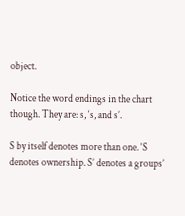object.

Notice the word endings in the chart though. They are: s, ‘s, and s’.

S by itself denotes more than one. ‘S denotes ownership. S’ denotes a groups’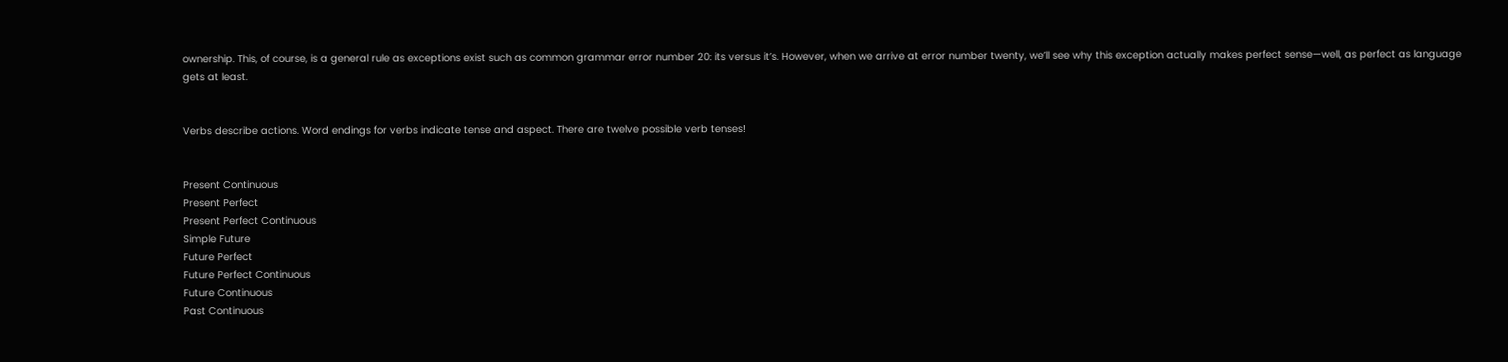ownership. This, of course, is a general rule as exceptions exist such as common grammar error number 20: its versus it’s. However, when we arrive at error number twenty, we’ll see why this exception actually makes perfect sense—well, as perfect as language gets at least.


Verbs describe actions. Word endings for verbs indicate tense and aspect. There are twelve possible verb tenses!


Present Continuous
Present Perfect
Present Perfect Continuous
Simple Future
Future Perfect
Future Perfect Continuous
Future Continuous
Past Continuous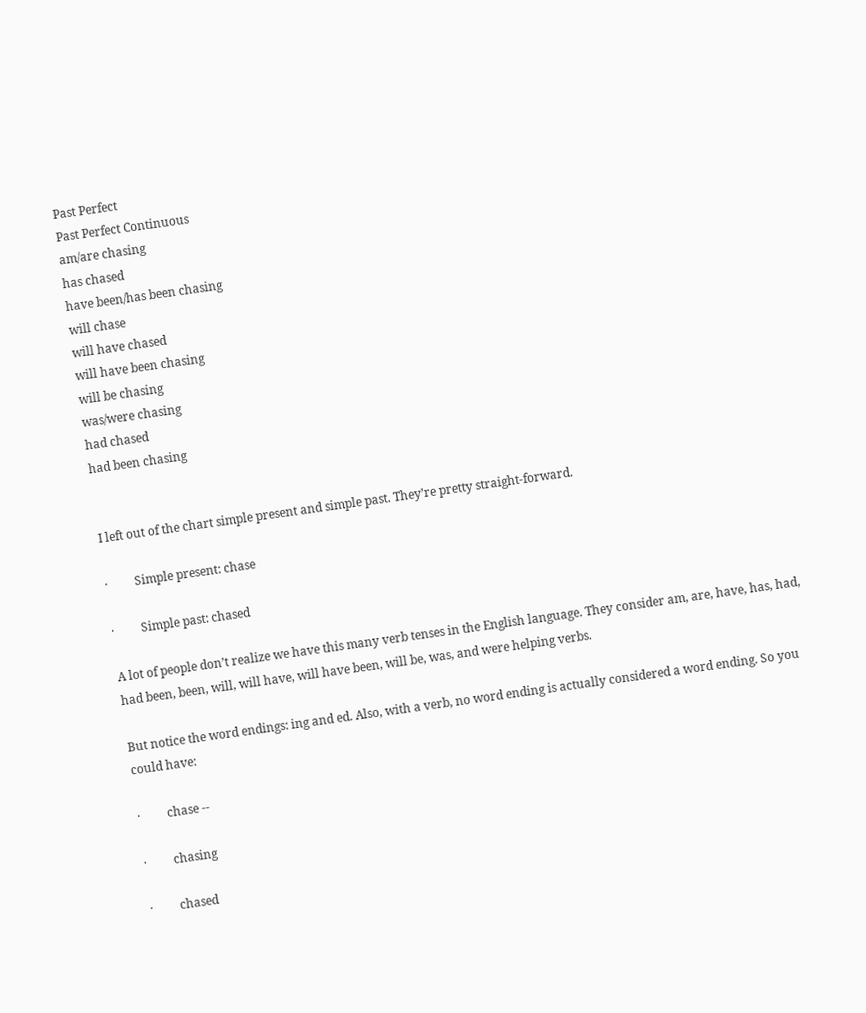Past Perfect
Past Perfect Continuous
am/are chasing
has chased
have been/has been chasing
will chase
will have chased
will have been chasing
will be chasing
was/were chasing
had chased
had been chasing


I left out of the chart simple present and simple past. They’re pretty straight-forward.

·         Simple present: chase

·         Simple past: chased

A lot of people don’t realize we have this many verb tenses in the English language. They consider am, are, have, has, had, had been, been, will, will have, will have been, will be, was, and were helping verbs.

But notice the word endings: ing and ed. Also, with a verb, no word ending is actually considered a word ending. So you could have:

·         chase --

·         chasing

·         chased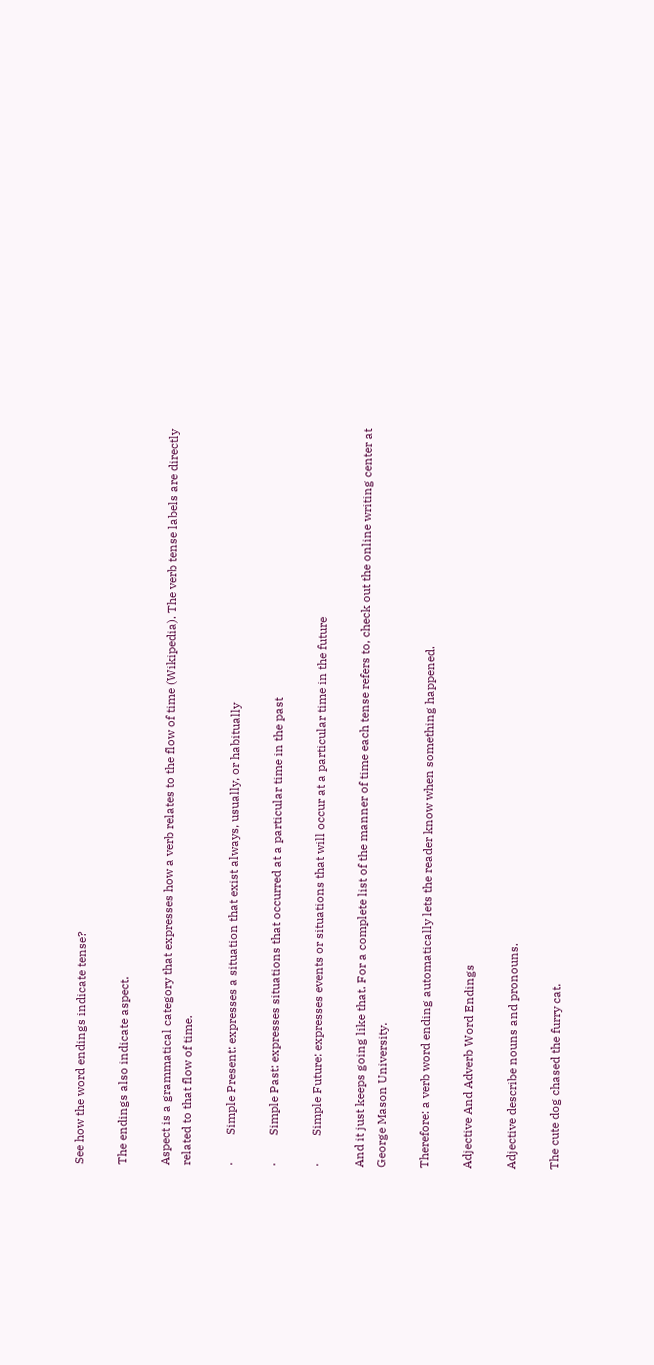See how the word endings indicate tense?

The endings also indicate aspect.

Aspect is a grammatical category that expresses how a verb relates to the flow of time (Wikipedia). The verb tense labels are directly related to that flow of time.

·         Simple Present: expresses a situation that exist always, usually, or habitually

·         Simple Past: expresses situations that occurred at a particular time in the past

·         Simple Future: expresses events or situations that will occur at a particular time in the future

And it just keeps going like that. For a complete list of the manner of time each tense refers to, check out the online writing center at George Mason University.

Therefore: a verb word ending automatically lets the reader know when something happened.

Adjective And Adverb Word Endings

Adjective describe nouns and pronouns.

The cute dog chased the furry cat.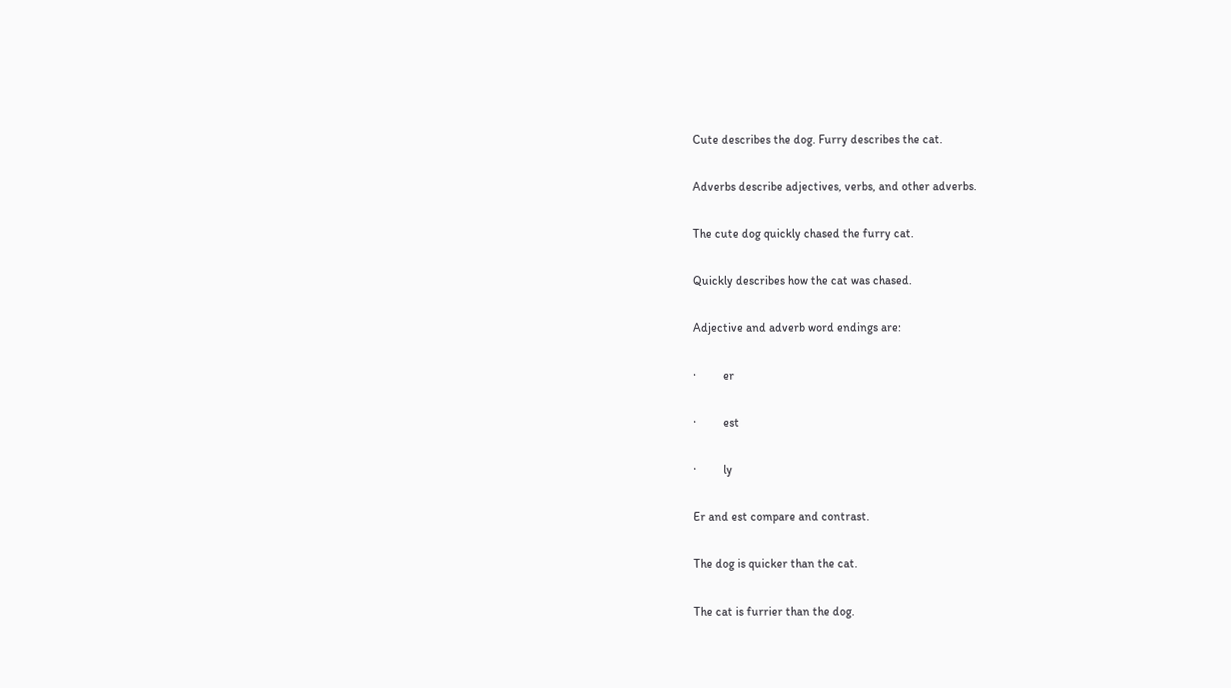Cute describes the dog. Furry describes the cat.

Adverbs describe adjectives, verbs, and other adverbs.

The cute dog quickly chased the furry cat.

Quickly describes how the cat was chased.

Adjective and adverb word endings are:

·         er

·         est

·         ly

Er and est compare and contrast.

The dog is quicker than the cat.

The cat is furrier than the dog.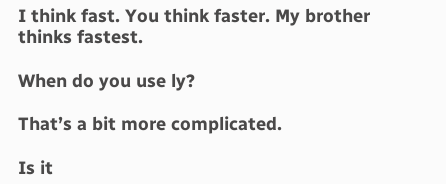I think fast. You think faster. My brother thinks fastest.

When do you use ly?

That’s a bit more complicated.

Is it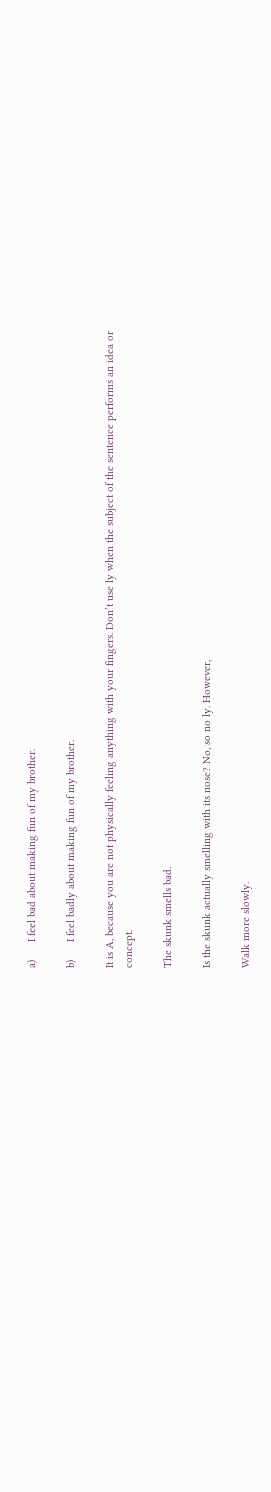a)      I feel bad about making fun of my brother.

b)      I feel badly about making fun of my brother.

It is A, because you are not physically feeling anything with your fingers. Don’t use ly when the subject of the sentence performs an idea or concept.

The skunk smells bad.

Is the skunk actually smelling with its nose? No, so no ly. However,

Walk more slowly.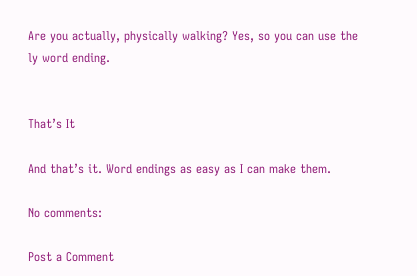Are you actually, physically walking? Yes, so you can use the ly word ending.


That’s It

And that’s it. Word endings as easy as I can make them.

No comments:

Post a Comment